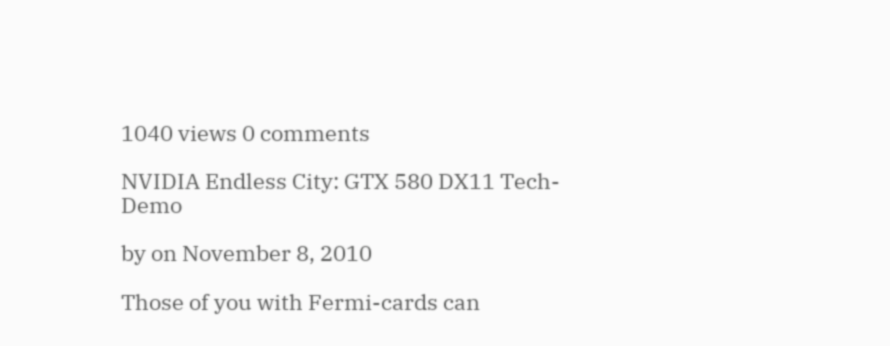1040 views 0 comments

NVIDIA Endless City: GTX 580 DX11 Tech-Demo

by on November 8, 2010

Those of you with Fermi-cards can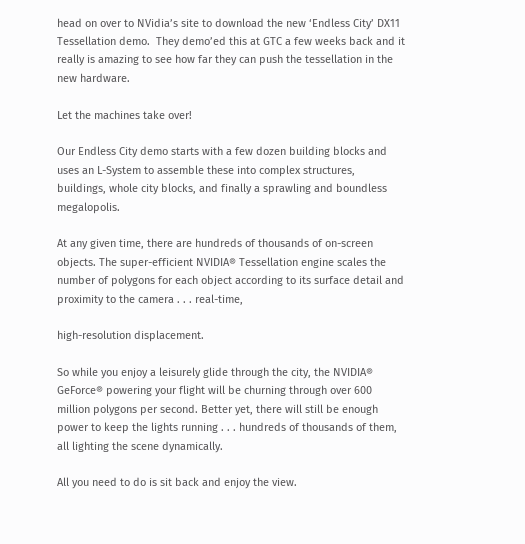head on over to NVidia’s site to download the new ‘Endless City’ DX11 Tessellation demo.  They demo’ed this at GTC a few weeks back and it really is amazing to see how far they can push the tessellation in the new hardware.

Let the machines take over!

Our Endless City demo starts with a few dozen building blocks and uses an L-System to assemble these into complex structures, buildings, whole city blocks, and finally a sprawling and boundless megalopolis.

At any given time, there are hundreds of thousands of on-screen objects. The super-efficient NVIDIA® Tessellation engine scales the number of polygons for each object according to its surface detail and proximity to the camera . . . real-time,

high-resolution displacement.

So while you enjoy a leisurely glide through the city, the NVIDIA® GeForce® powering your flight will be churning through over 600 million polygons per second. Better yet, there will still be enough power to keep the lights running . . . hundreds of thousands of them, all lighting the scene dynamically.

All you need to do is sit back and enjoy the view.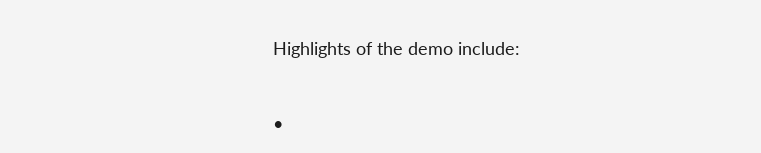Highlights of the demo include:


•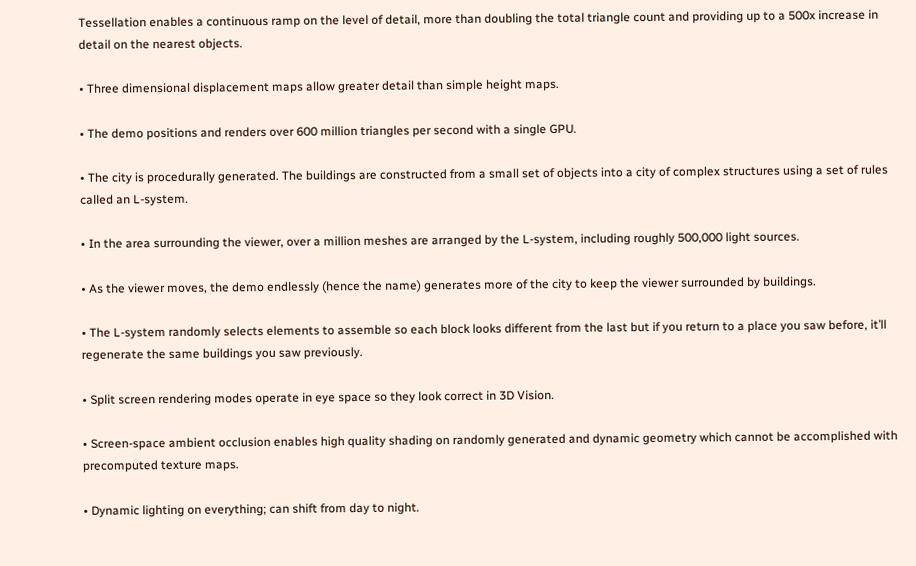Tessellation enables a continuous ramp on the level of detail, more than doubling the total triangle count and providing up to a 500x increase in detail on the nearest objects.

• Three dimensional displacement maps allow greater detail than simple height maps.

• The demo positions and renders over 600 million triangles per second with a single GPU.

• The city is procedurally generated. The buildings are constructed from a small set of objects into a city of complex structures using a set of rules called an L-system.

• In the area surrounding the viewer, over a million meshes are arranged by the L-system, including roughly 500,000 light sources.

• As the viewer moves, the demo endlessly (hence the name) generates more of the city to keep the viewer surrounded by buildings.

• The L-system randomly selects elements to assemble so each block looks different from the last but if you return to a place you saw before, it’ll regenerate the same buildings you saw previously.

• Split screen rendering modes operate in eye space so they look correct in 3D Vision.

• Screen-space ambient occlusion enables high quality shading on randomly generated and dynamic geometry which cannot be accomplished with precomputed texture maps.

• Dynamic lighting on everything; can shift from day to night.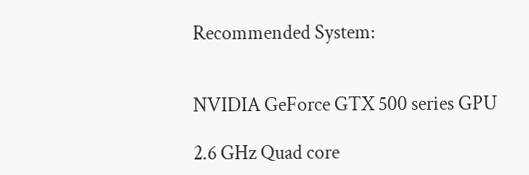Recommended System:


NVIDIA GeForce GTX 500 series GPU

2.6 GHz Quad core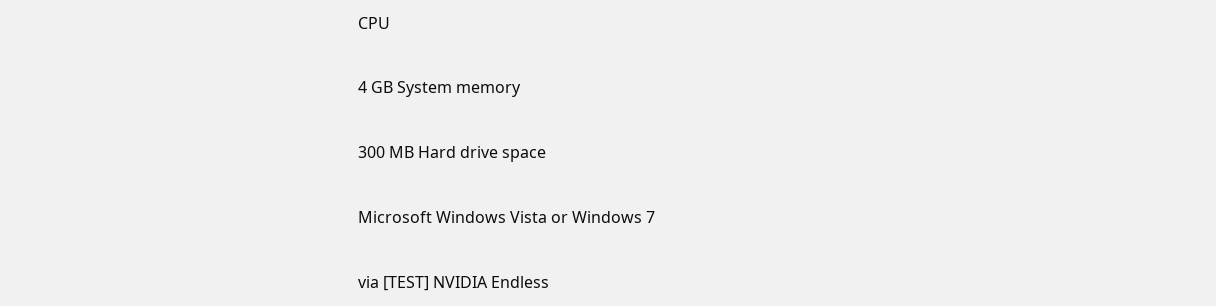CPU

4 GB System memory

300 MB Hard drive space

Microsoft Windows Vista or Windows 7

via [TEST] NVIDIA Endless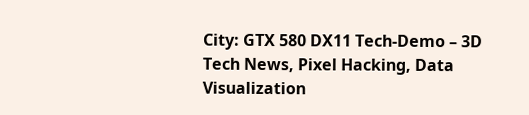City: GTX 580 DX11 Tech-Demo – 3D Tech News, Pixel Hacking, Data Visualization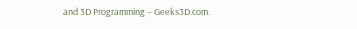and 3D Programming – Geeks3D.com.